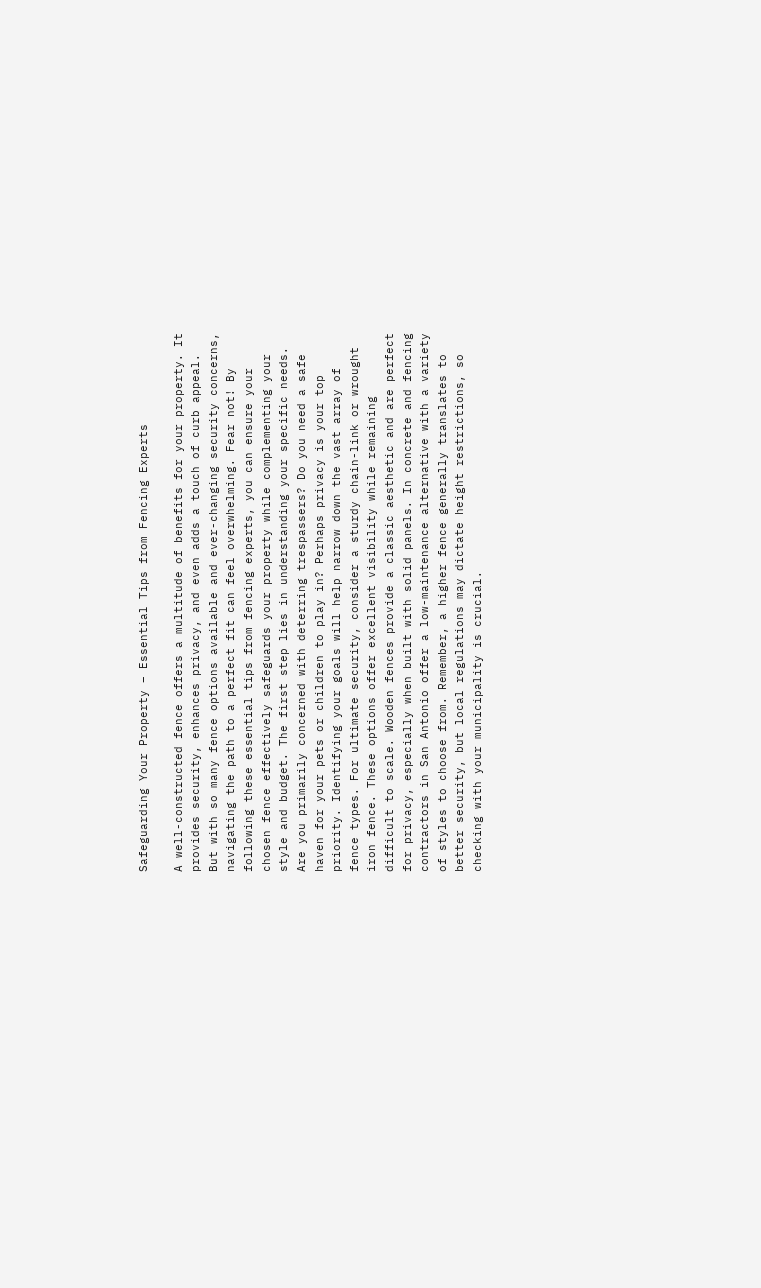Safeguarding Your Property – Essential Tips from Fencing Experts

A well-constructed fence offers a multitude of benefits for your property. It provides security, enhances privacy, and even adds a touch of curb appeal. But with so many fence options available and ever-changing security concerns, navigating the path to a perfect fit can feel overwhelming. Fear not! By following these essential tips from fencing experts, you can ensure your chosen fence effectively safeguards your property while complementing your style and budget. The first step lies in understanding your specific needs. Are you primarily concerned with deterring trespassers? Do you need a safe haven for your pets or children to play in? Perhaps privacy is your top priority. Identifying your goals will help narrow down the vast array of fence types. For ultimate security, consider a sturdy chain-link or wrought iron fence. These options offer excellent visibility while remaining difficult to scale. Wooden fences provide a classic aesthetic and are perfect for privacy, especially when built with solid panels. In concrete and fencing contractors in San Antonio offer a low-maintenance alternative with a variety of styles to choose from. Remember, a higher fence generally translates to better security, but local regulations may dictate height restrictions, so checking with your municipality is crucial.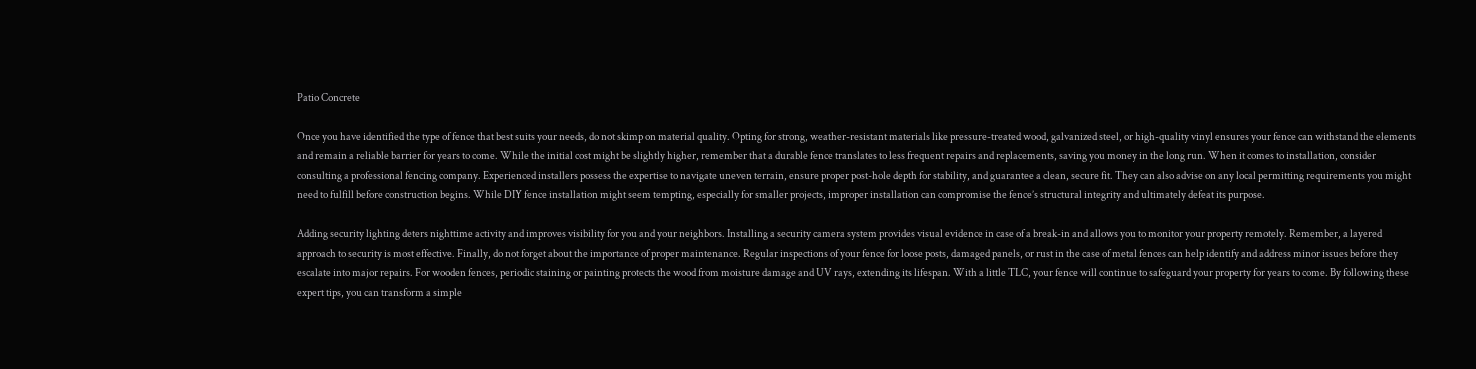Patio Concrete

Once you have identified the type of fence that best suits your needs, do not skimp on material quality. Opting for strong, weather-resistant materials like pressure-treated wood, galvanized steel, or high-quality vinyl ensures your fence can withstand the elements and remain a reliable barrier for years to come. While the initial cost might be slightly higher, remember that a durable fence translates to less frequent repairs and replacements, saving you money in the long run. When it comes to installation, consider consulting a professional fencing company. Experienced installers possess the expertise to navigate uneven terrain, ensure proper post-hole depth for stability, and guarantee a clean, secure fit. They can also advise on any local permitting requirements you might need to fulfill before construction begins. While DIY fence installation might seem tempting, especially for smaller projects, improper installation can compromise the fence’s structural integrity and ultimately defeat its purpose.

Adding security lighting deters nighttime activity and improves visibility for you and your neighbors. Installing a security camera system provides visual evidence in case of a break-in and allows you to monitor your property remotely. Remember, a layered approach to security is most effective. Finally, do not forget about the importance of proper maintenance. Regular inspections of your fence for loose posts, damaged panels, or rust in the case of metal fences can help identify and address minor issues before they escalate into major repairs. For wooden fences, periodic staining or painting protects the wood from moisture damage and UV rays, extending its lifespan. With a little TLC, your fence will continue to safeguard your property for years to come. By following these expert tips, you can transform a simple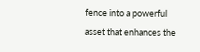fence into a powerful asset that enhances the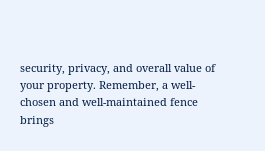security, privacy, and overall value of your property. Remember, a well-chosen and well-maintained fence brings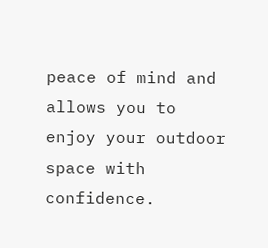peace of mind and allows you to enjoy your outdoor space with confidence.